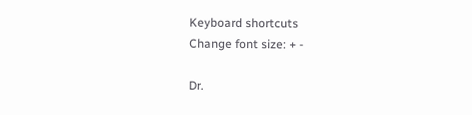Keyboard shortcuts
Change font size: + -

Dr.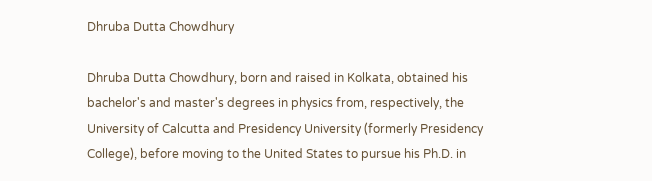Dhruba Dutta Chowdhury

Dhruba Dutta Chowdhury, born and raised in Kolkata, obtained his bachelor's and master's degrees in physics from, respectively, the University of Calcutta and Presidency University (formerly Presidency College), before moving to the United States to pursue his Ph.D. in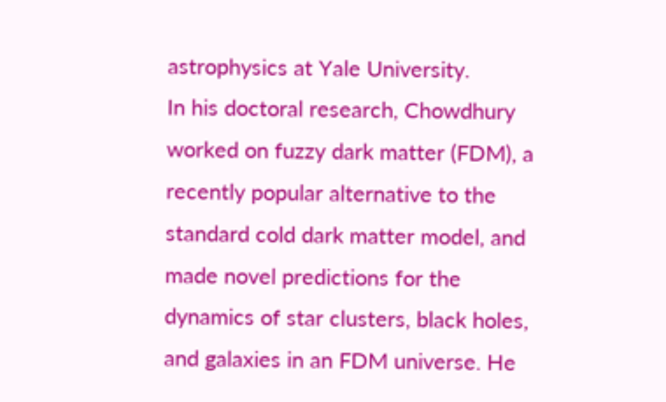astrophysics at Yale University.
In his doctoral research, Chowdhury worked on fuzzy dark matter (FDM), a recently popular alternative to the standard cold dark matter model, and made novel predictions for the dynamics of star clusters, black holes, and galaxies in an FDM universe. He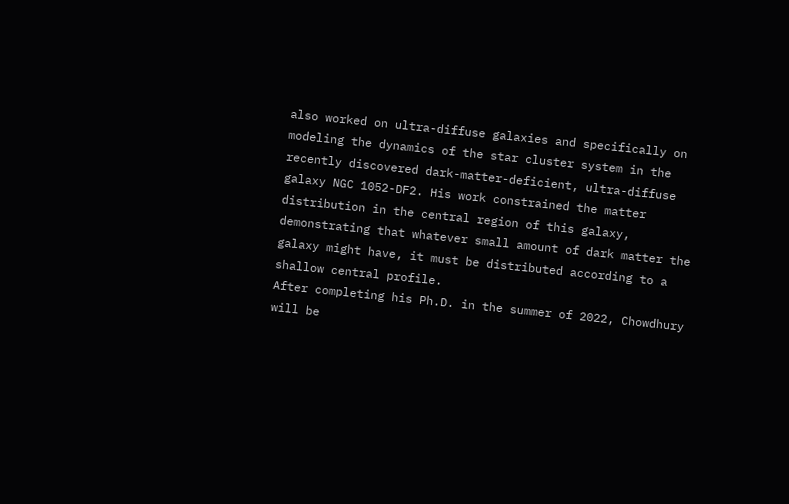also worked on ultra-diffuse galaxies and specifically on modeling the dynamics of the star cluster system in the recently discovered dark-matter-deficient, ultra-diffuse galaxy NGC 1052-DF2. His work constrained the matter distribution in the central region of this galaxy, demonstrating that whatever small amount of dark matter the galaxy might have, it must be distributed according to a shallow central profile.
After completing his Ph.D. in the summer of 2022, Chowdhury will be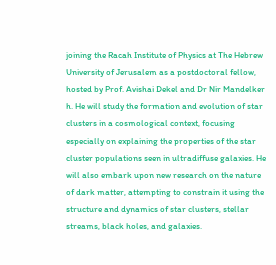joining the Racah Institute of Physics at The Hebrew University of Jerusalem as a postdoctoral fellow, hosted by Prof. Avishai Dekel and Dr Nir Mandelker h. He will study the formation and evolution of star clusters in a cosmological context, focusing especially on explaining the properties of the star cluster populations seen in ultradiffuse galaxies. He will also embark upon new research on the nature of dark matter, attempting to constrain it using the structure and dynamics of star clusters, stellar streams, black holes, and galaxies.